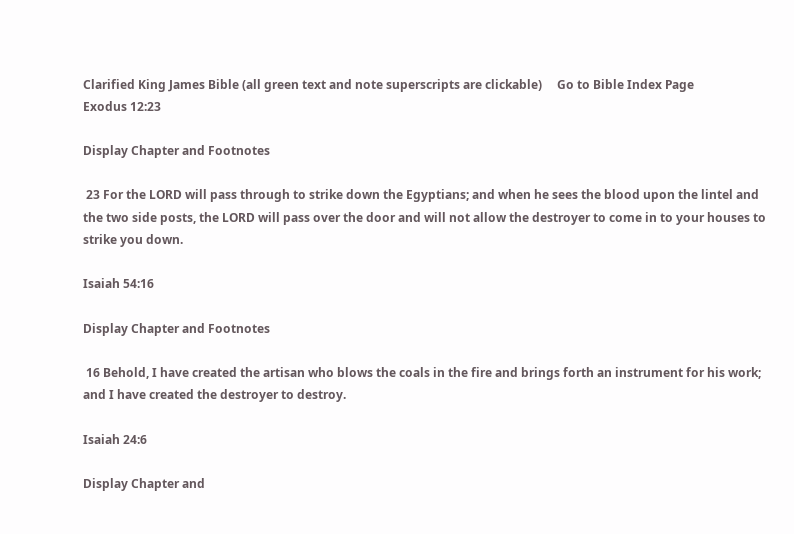Clarified King James Bible (all green text and note superscripts are clickable)     Go to Bible Index Page
Exodus 12:23

Display Chapter and Footnotes

 23 For the LORD will pass through to strike down the Egyptians; and when he sees the blood upon the lintel and the two side posts, the LORD will pass over the door and will not allow the destroyer to come in to your houses to strike you down.

Isaiah 54:16

Display Chapter and Footnotes

 16 Behold, I have created the artisan who blows the coals in the fire and brings forth an instrument for his work; and I have created the destroyer to destroy.

Isaiah 24:6

Display Chapter and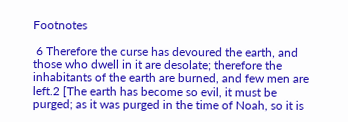Footnotes

 6 Therefore the curse has devoured the earth, and those who dwell in it are desolate; therefore the inhabitants of the earth are burned, and few men are left.2 [The earth has become so evil, it must be purged; as it was purged in the time of Noah, so it is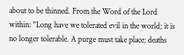about to be thinned. From the Word of the Lord within: "Long have we tolerated evil in the world; it is no longer tolerable. A purge must take place; deaths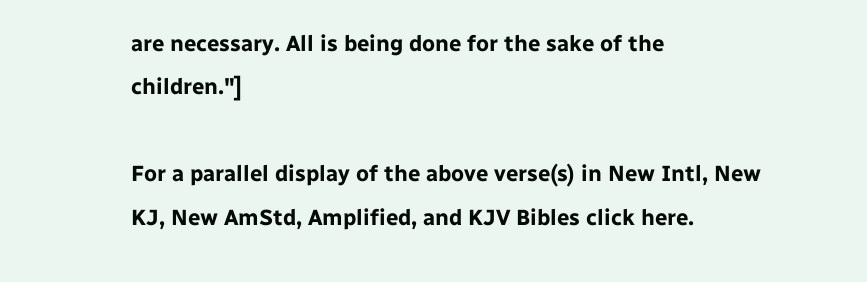are necessary. All is being done for the sake of the children."]

For a parallel display of the above verse(s) in New Intl, New KJ, New AmStd, Amplified, and KJV Bibles click here.